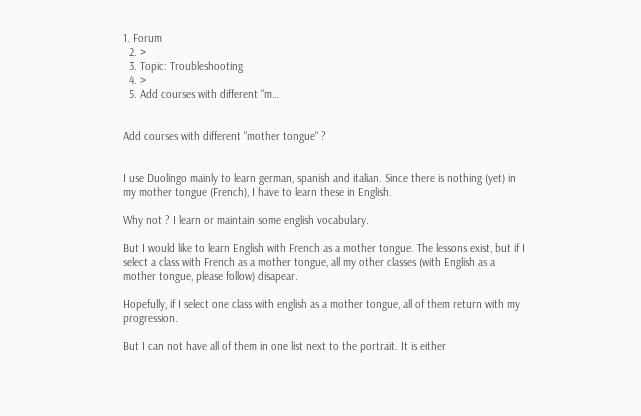1. Forum
  2. >
  3. Topic: Troubleshooting
  4. >
  5. Add courses with different "m…


Add courses with different "mother tongue" ?


I use Duolingo mainly to learn german, spanish and italian. Since there is nothing (yet) in my mother tongue (French), I have to learn these in English.

Why not ? I learn or maintain some english vocabulary.

But I would like to learn English with French as a mother tongue. The lessons exist, but if I select a class with French as a mother tongue, all my other classes (with English as a mother tongue, please follow) disapear.

Hopefully, if I select one class with english as a mother tongue, all of them return with my progression.

But I can not have all of them in one list next to the portrait. It is either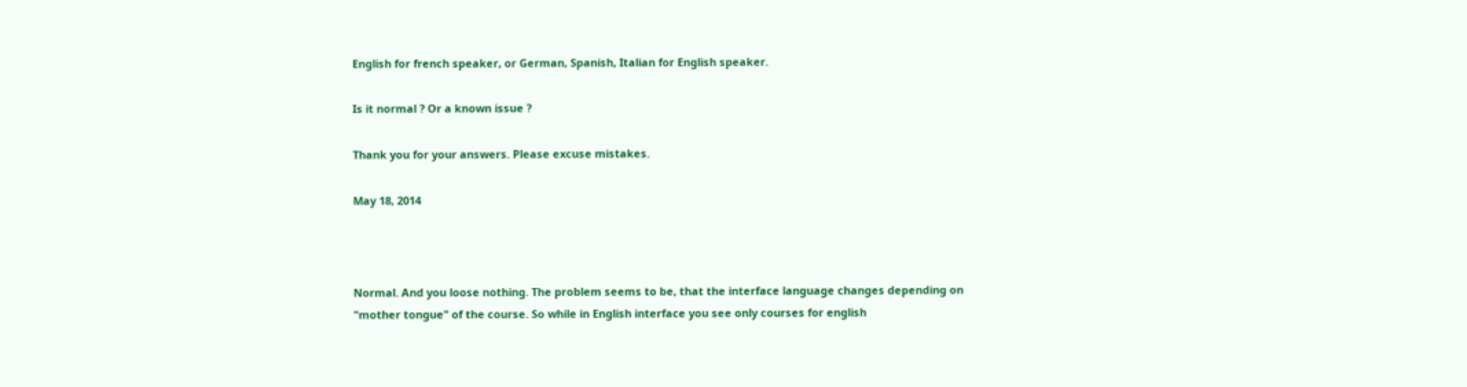English for french speaker, or German, Spanish, Italian for English speaker.

Is it normal ? Or a known issue ?

Thank you for your answers. Please excuse mistakes.

May 18, 2014



Normal. And you loose nothing. The problem seems to be, that the interface language changes depending on "mother tongue" of the course. So while in English interface you see only courses for english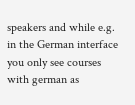speakers and while e.g. in the German interface you only see courses with german as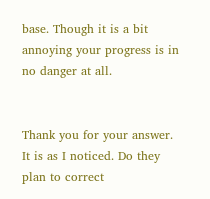base. Though it is a bit annoying your progress is in no danger at all.


Thank you for your answer. It is as I noticed. Do they plan to correct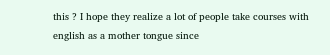this ? I hope they realize a lot of people take courses with english as a mother tongue since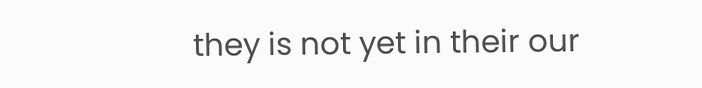they is not yet in their our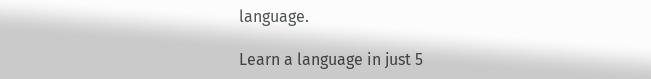language.

Learn a language in just 5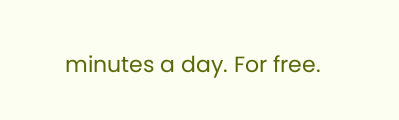minutes a day. For free.